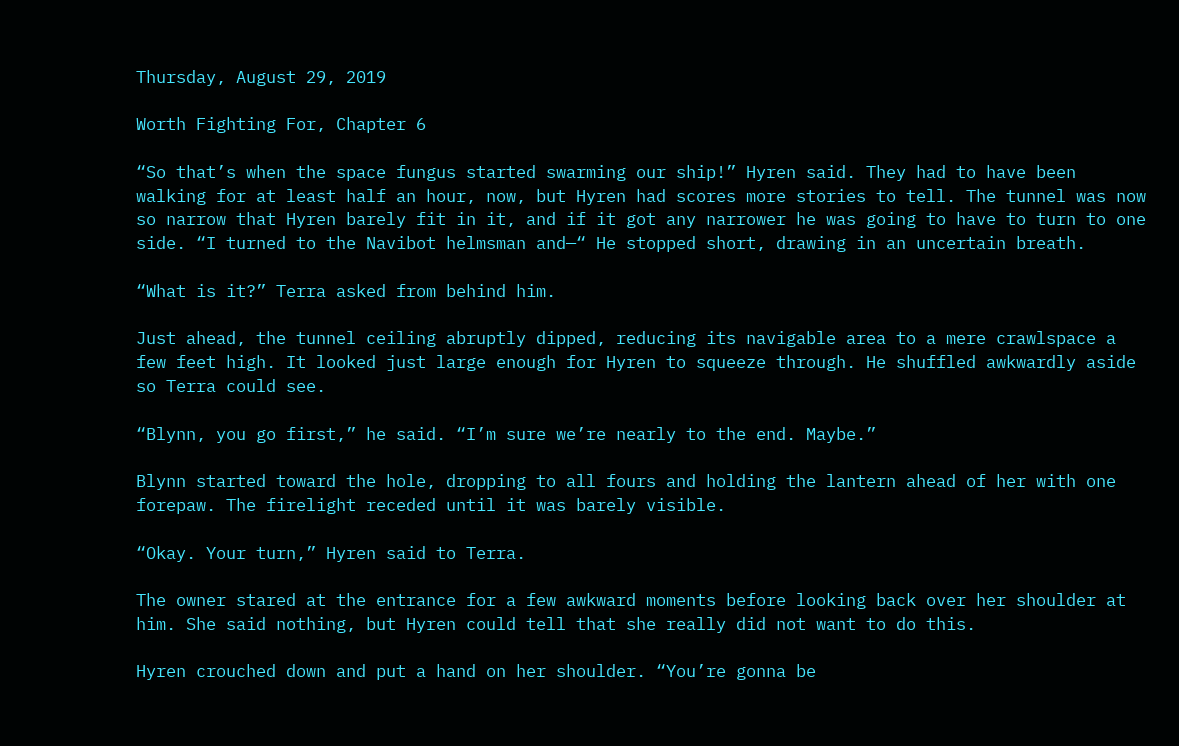Thursday, August 29, 2019

Worth Fighting For, Chapter 6

“So that’s when the space fungus started swarming our ship!” Hyren said. They had to have been walking for at least half an hour, now, but Hyren had scores more stories to tell. The tunnel was now so narrow that Hyren barely fit in it, and if it got any narrower he was going to have to turn to one side. “I turned to the Navibot helmsman and—“ He stopped short, drawing in an uncertain breath.

“What is it?” Terra asked from behind him.

Just ahead, the tunnel ceiling abruptly dipped, reducing its navigable area to a mere crawlspace a few feet high. It looked just large enough for Hyren to squeeze through. He shuffled awkwardly aside so Terra could see.

“Blynn, you go first,” he said. “I’m sure we’re nearly to the end. Maybe.”

Blynn started toward the hole, dropping to all fours and holding the lantern ahead of her with one forepaw. The firelight receded until it was barely visible.

“Okay. Your turn,” Hyren said to Terra.

The owner stared at the entrance for a few awkward moments before looking back over her shoulder at him. She said nothing, but Hyren could tell that she really did not want to do this.

Hyren crouched down and put a hand on her shoulder. “You’re gonna be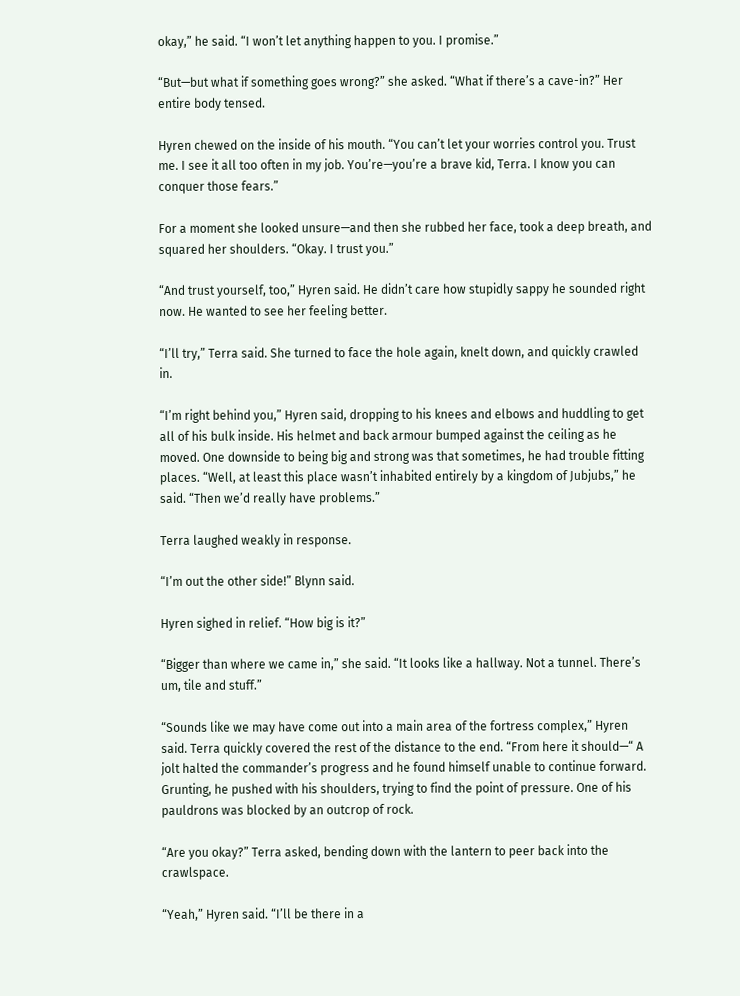okay,” he said. “I won’t let anything happen to you. I promise.”

“But—but what if something goes wrong?” she asked. “What if there’s a cave-in?” Her entire body tensed.

Hyren chewed on the inside of his mouth. “You can’t let your worries control you. Trust me. I see it all too often in my job. You’re—you’re a brave kid, Terra. I know you can conquer those fears.”

For a moment she looked unsure—and then she rubbed her face, took a deep breath, and squared her shoulders. “Okay. I trust you.”

“And trust yourself, too,” Hyren said. He didn’t care how stupidly sappy he sounded right now. He wanted to see her feeling better.

“I’ll try,” Terra said. She turned to face the hole again, knelt down, and quickly crawled in.

“I’m right behind you,” Hyren said, dropping to his knees and elbows and huddling to get all of his bulk inside. His helmet and back armour bumped against the ceiling as he moved. One downside to being big and strong was that sometimes, he had trouble fitting places. “Well, at least this place wasn’t inhabited entirely by a kingdom of Jubjubs,” he said. “Then we’d really have problems.”

Terra laughed weakly in response.

“I’m out the other side!” Blynn said.

Hyren sighed in relief. “How big is it?”

“Bigger than where we came in,” she said. “It looks like a hallway. Not a tunnel. There’s um, tile and stuff.”

“Sounds like we may have come out into a main area of the fortress complex,” Hyren said. Terra quickly covered the rest of the distance to the end. “From here it should—“ A jolt halted the commander’s progress and he found himself unable to continue forward. Grunting, he pushed with his shoulders, trying to find the point of pressure. One of his pauldrons was blocked by an outcrop of rock.

“Are you okay?” Terra asked, bending down with the lantern to peer back into the crawlspace.

“Yeah,” Hyren said. “I’ll be there in a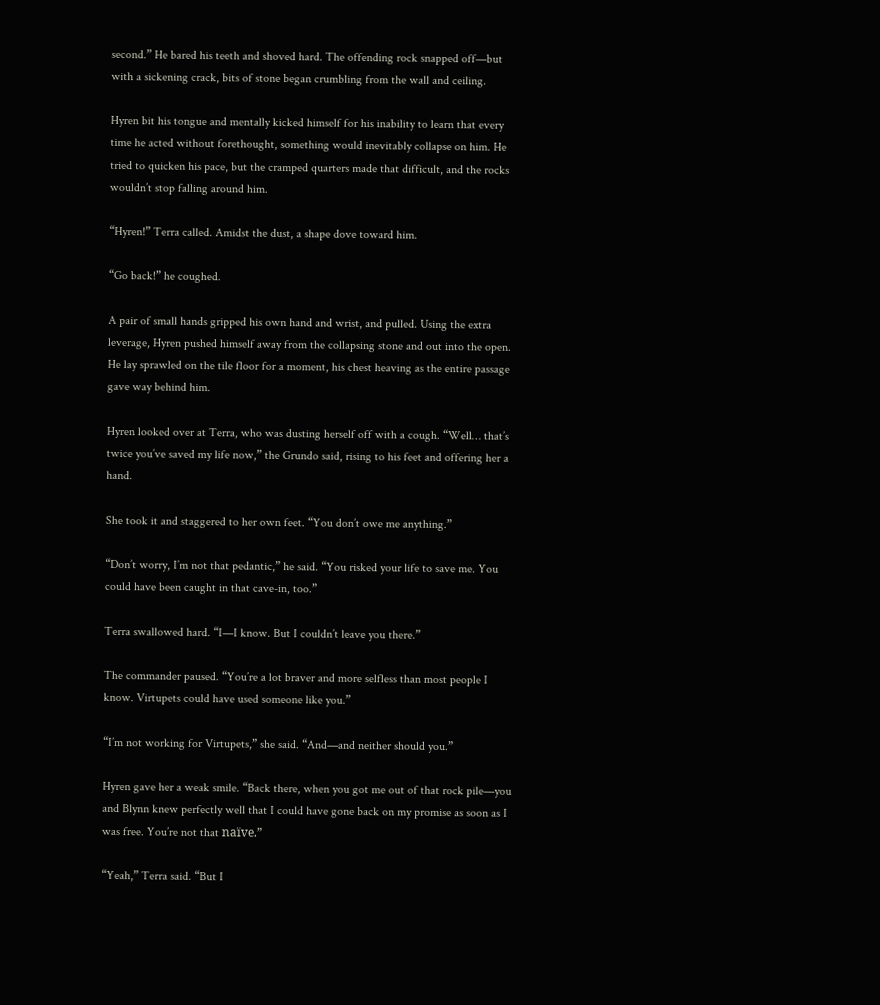second.” He bared his teeth and shoved hard. The offending rock snapped off—but with a sickening crack, bits of stone began crumbling from the wall and ceiling.

Hyren bit his tongue and mentally kicked himself for his inability to learn that every time he acted without forethought, something would inevitably collapse on him. He tried to quicken his pace, but the cramped quarters made that difficult, and the rocks wouldn’t stop falling around him.

“Hyren!” Terra called. Amidst the dust, a shape dove toward him.

“Go back!” he coughed.

A pair of small hands gripped his own hand and wrist, and pulled. Using the extra leverage, Hyren pushed himself away from the collapsing stone and out into the open. He lay sprawled on the tile floor for a moment, his chest heaving as the entire passage gave way behind him.

Hyren looked over at Terra, who was dusting herself off with a cough. “Well… that’s twice you’ve saved my life now,” the Grundo said, rising to his feet and offering her a hand.

She took it and staggered to her own feet. “You don’t owe me anything.”

“Don’t worry, I’m not that pedantic,” he said. “You risked your life to save me. You could have been caught in that cave-in, too.”

Terra swallowed hard. “I—I know. But I couldn’t leave you there.”

The commander paused. “You’re a lot braver and more selfless than most people I know. Virtupets could have used someone like you.”

“I’m not working for Virtupets,” she said. “And—and neither should you.”

Hyren gave her a weak smile. “Back there, when you got me out of that rock pile—you and Blynn knew perfectly well that I could have gone back on my promise as soon as I was free. You’re not that naïve.”

“Yeah,” Terra said. “But I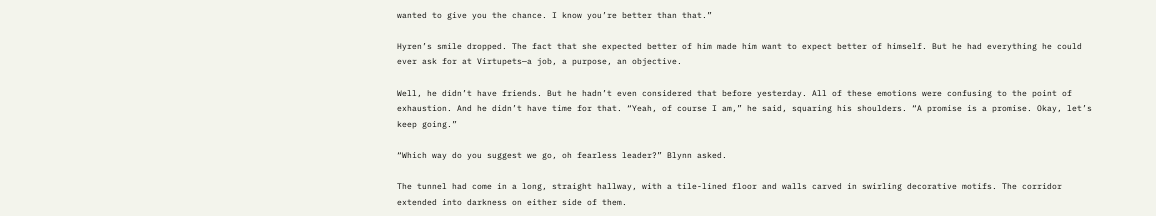wanted to give you the chance. I know you’re better than that.”

Hyren’s smile dropped. The fact that she expected better of him made him want to expect better of himself. But he had everything he could ever ask for at Virtupets—a job, a purpose, an objective.

Well, he didn’t have friends. But he hadn’t even considered that before yesterday. All of these emotions were confusing to the point of exhaustion. And he didn’t have time for that. “Yeah, of course I am,” he said, squaring his shoulders. “A promise is a promise. Okay, let’s keep going.”

“Which way do you suggest we go, oh fearless leader?” Blynn asked.

The tunnel had come in a long, straight hallway, with a tile-lined floor and walls carved in swirling decorative motifs. The corridor extended into darkness on either side of them.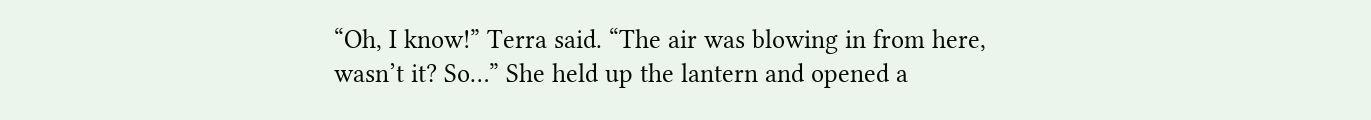“Oh, I know!” Terra said. “The air was blowing in from here, wasn’t it? So…” She held up the lantern and opened a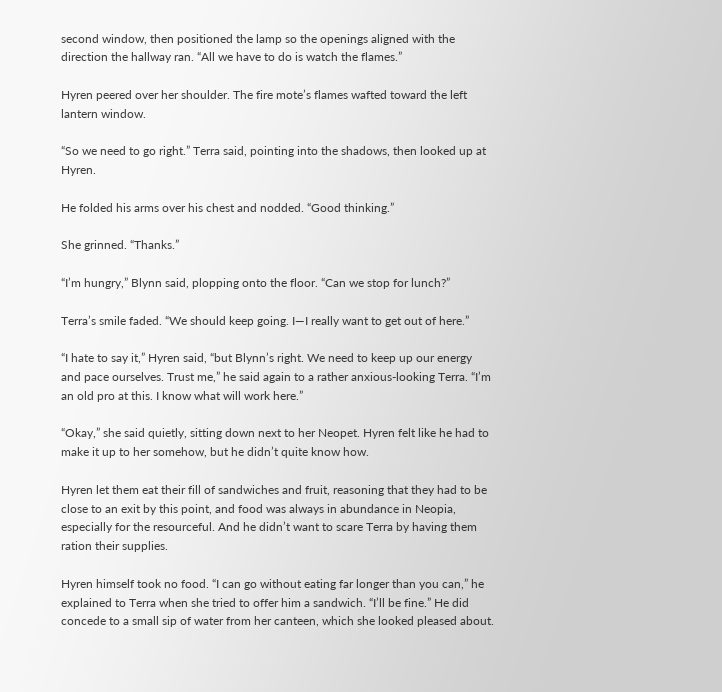second window, then positioned the lamp so the openings aligned with the direction the hallway ran. “All we have to do is watch the flames.”

Hyren peered over her shoulder. The fire mote’s flames wafted toward the left lantern window.

“So we need to go right.” Terra said, pointing into the shadows, then looked up at Hyren.

He folded his arms over his chest and nodded. “Good thinking.”

She grinned. “Thanks.”

“I’m hungry,” Blynn said, plopping onto the floor. “Can we stop for lunch?”

Terra’s smile faded. “We should keep going. I—I really want to get out of here.”

“I hate to say it,” Hyren said, “but Blynn’s right. We need to keep up our energy and pace ourselves. Trust me,” he said again to a rather anxious-looking Terra. “I’m an old pro at this. I know what will work here.”

“Okay,” she said quietly, sitting down next to her Neopet. Hyren felt like he had to make it up to her somehow, but he didn’t quite know how.

Hyren let them eat their fill of sandwiches and fruit, reasoning that they had to be close to an exit by this point, and food was always in abundance in Neopia, especially for the resourceful. And he didn’t want to scare Terra by having them ration their supplies.

Hyren himself took no food. “I can go without eating far longer than you can,” he explained to Terra when she tried to offer him a sandwich. “I’ll be fine.” He did concede to a small sip of water from her canteen, which she looked pleased about.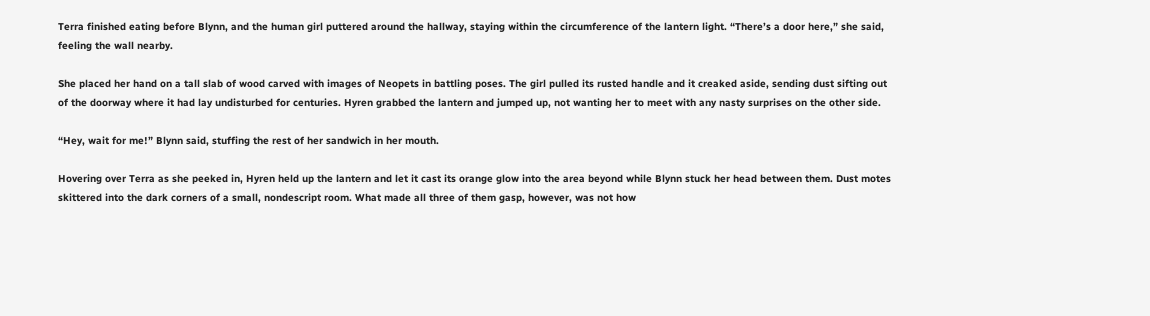Terra finished eating before Blynn, and the human girl puttered around the hallway, staying within the circumference of the lantern light. “There’s a door here,” she said, feeling the wall nearby.

She placed her hand on a tall slab of wood carved with images of Neopets in battling poses. The girl pulled its rusted handle and it creaked aside, sending dust sifting out of the doorway where it had lay undisturbed for centuries. Hyren grabbed the lantern and jumped up, not wanting her to meet with any nasty surprises on the other side.

“Hey, wait for me!” Blynn said, stuffing the rest of her sandwich in her mouth.

Hovering over Terra as she peeked in, Hyren held up the lantern and let it cast its orange glow into the area beyond while Blynn stuck her head between them. Dust motes skittered into the dark corners of a small, nondescript room. What made all three of them gasp, however, was not how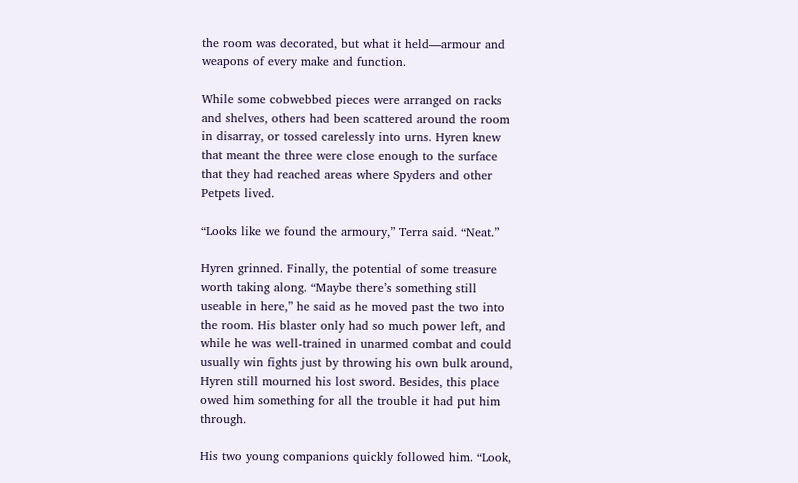the room was decorated, but what it held—armour and weapons of every make and function.

While some cobwebbed pieces were arranged on racks and shelves, others had been scattered around the room in disarray, or tossed carelessly into urns. Hyren knew that meant the three were close enough to the surface that they had reached areas where Spyders and other Petpets lived.

“Looks like we found the armoury,” Terra said. “Neat.”

Hyren grinned. Finally, the potential of some treasure worth taking along. “Maybe there’s something still useable in here,” he said as he moved past the two into the room. His blaster only had so much power left, and while he was well-trained in unarmed combat and could usually win fights just by throwing his own bulk around, Hyren still mourned his lost sword. Besides, this place owed him something for all the trouble it had put him through.

His two young companions quickly followed him. “Look,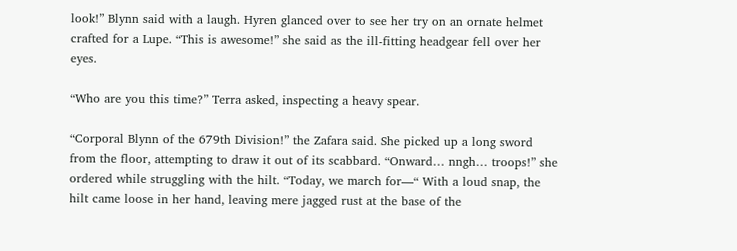look!” Blynn said with a laugh. Hyren glanced over to see her try on an ornate helmet crafted for a Lupe. “This is awesome!” she said as the ill-fitting headgear fell over her eyes.

“Who are you this time?” Terra asked, inspecting a heavy spear.

“Corporal Blynn of the 679th Division!” the Zafara said. She picked up a long sword from the floor, attempting to draw it out of its scabbard. “Onward… nngh… troops!” she ordered while struggling with the hilt. “Today, we march for—“ With a loud snap, the hilt came loose in her hand, leaving mere jagged rust at the base of the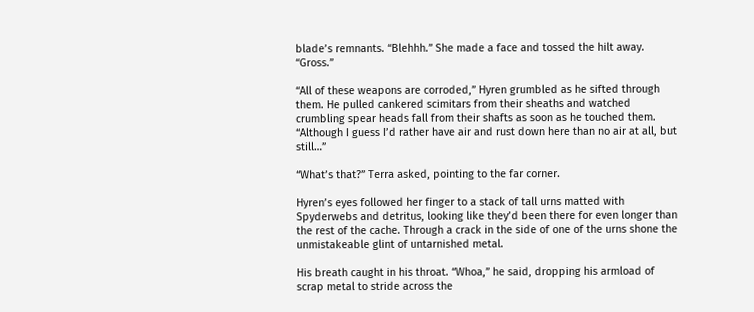blade’s remnants. “Blehhh.” She made a face and tossed the hilt away. “Gross.”

“All of these weapons are corroded,” Hyren grumbled as he sifted through them. He pulled cankered scimitars from their sheaths and watched crumbling spear heads fall from their shafts as soon as he touched them. “Although I guess I’d rather have air and rust down here than no air at all, but still…”

“What’s that?” Terra asked, pointing to the far corner.

Hyren’s eyes followed her finger to a stack of tall urns matted with Spyderwebs and detritus, looking like they’d been there for even longer than the rest of the cache. Through a crack in the side of one of the urns shone the unmistakeable glint of untarnished metal.

His breath caught in his throat. “Whoa,” he said, dropping his armload of scrap metal to stride across the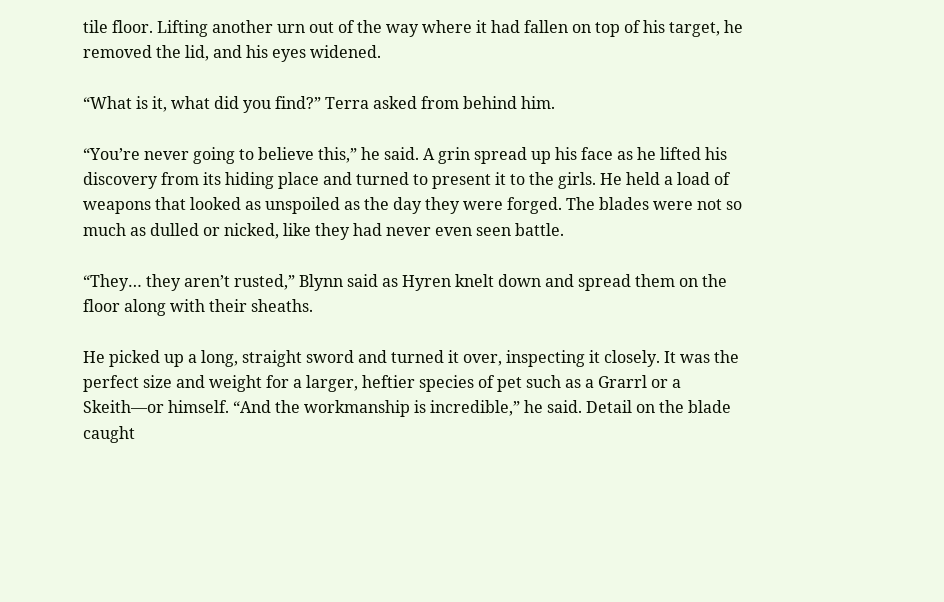tile floor. Lifting another urn out of the way where it had fallen on top of his target, he removed the lid, and his eyes widened.

“What is it, what did you find?” Terra asked from behind him.

“You’re never going to believe this,” he said. A grin spread up his face as he lifted his discovery from its hiding place and turned to present it to the girls. He held a load of weapons that looked as unspoiled as the day they were forged. The blades were not so much as dulled or nicked, like they had never even seen battle.

“They… they aren’t rusted,” Blynn said as Hyren knelt down and spread them on the floor along with their sheaths.

He picked up a long, straight sword and turned it over, inspecting it closely. It was the perfect size and weight for a larger, heftier species of pet such as a Grarrl or a Skeith—or himself. “And the workmanship is incredible,” he said. Detail on the blade caught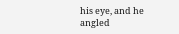his eye, and he angled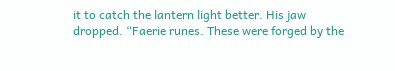it to catch the lantern light better. His jaw dropped. “Faerie runes. These were forged by the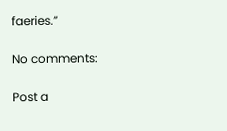faeries.”

No comments:

Post a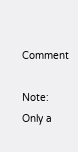Comment

Note: Only a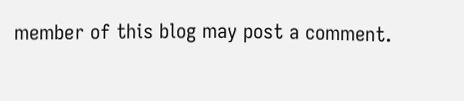member of this blog may post a comment.